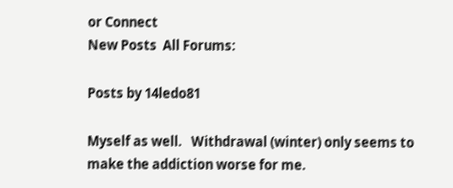or Connect
New Posts  All Forums:

Posts by 14ledo81

Myself as well.   Withdrawal (winter) only seems to make the addiction worse for me.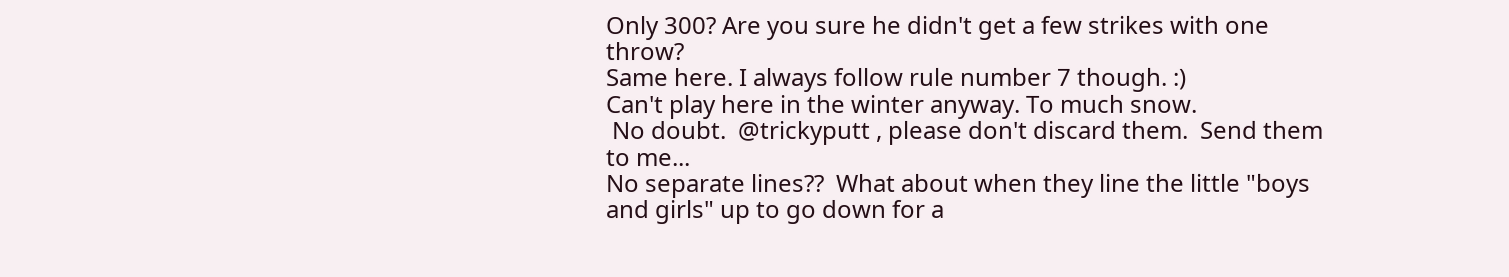Only 300? Are you sure he didn't get a few strikes with one throw?
Same here. I always follow rule number 7 though. :)
Can't play here in the winter anyway. To much snow.
 No doubt.  @trickyputt , please don't discard them.  Send them to me...
No separate lines??  What about when they line the little "boys and girls" up to go down for a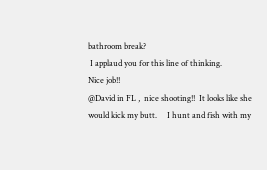bathroom break?
 I applaud you for this line of thinking.
Nice job!!
@David in FL ,  nice shooting!!  It looks like she would kick my butt.     I hunt and fish with my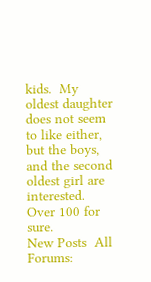kids.  My oldest daughter does not seem to like either, but the boys, and the second oldest girl are interested.
Over 100 for sure.
New Posts  All Forums: